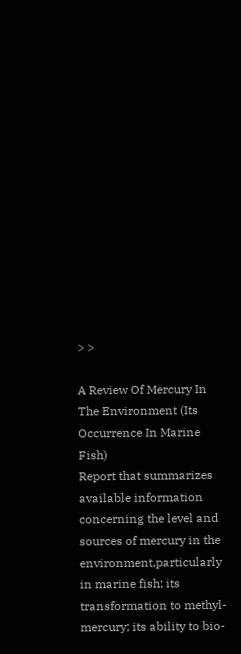> >

A Review Of Mercury In The Environment (Its Occurrence In Marine Fish)
Report that summarizes available information concerning the level and sources of mercury in the environment,particularly in marine fish; its transformation to methyl-mercury; its ability to bio-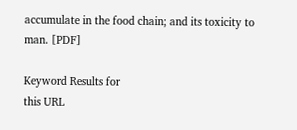accumulate in the food chain; and its toxicity to man. [PDF]

Keyword Results for
this URL